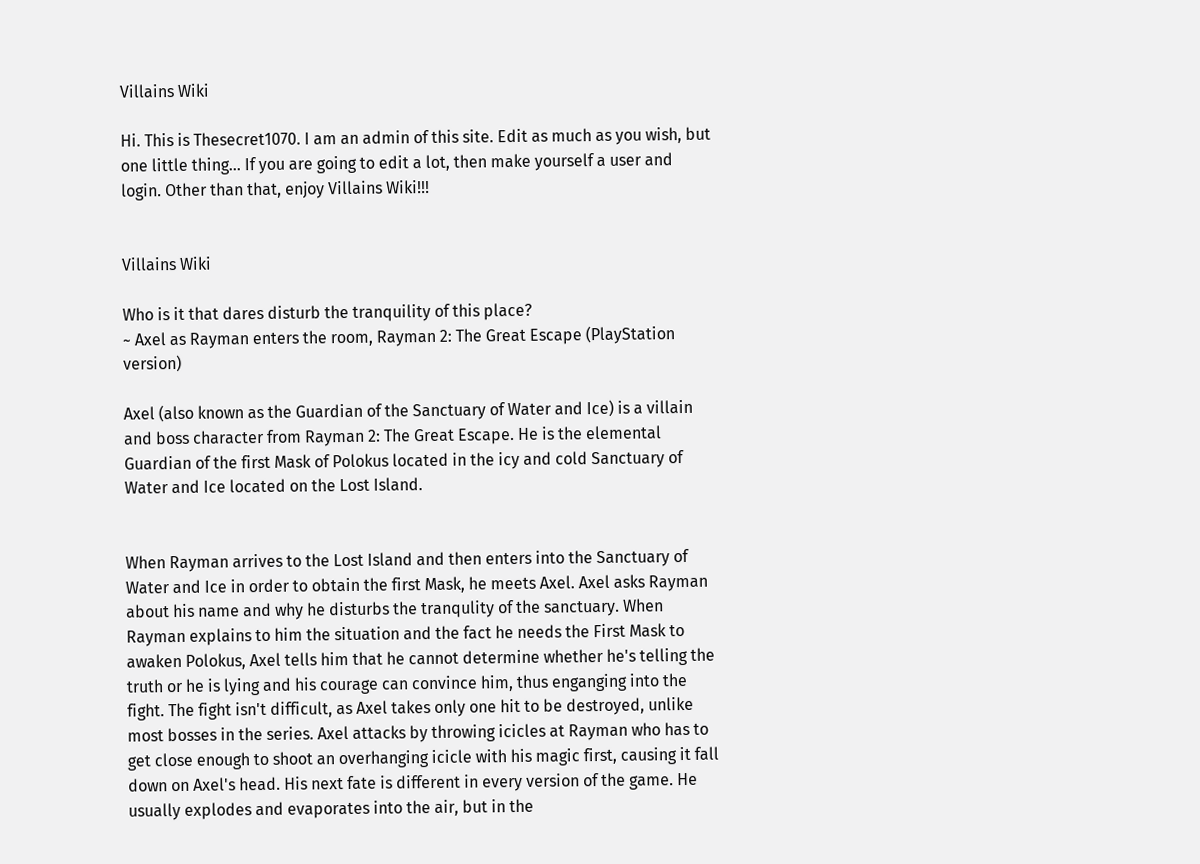Villains Wiki

Hi. This is Thesecret1070. I am an admin of this site. Edit as much as you wish, but one little thing... If you are going to edit a lot, then make yourself a user and login. Other than that, enjoy Villains Wiki!!!


Villains Wiki

Who is it that dares disturb the tranquility of this place?
~ Axel as Rayman enters the room, Rayman 2: The Great Escape (PlayStation version)

Axel (also known as the Guardian of the Sanctuary of Water and Ice) is a villain and boss character from Rayman 2: The Great Escape. He is the elemental Guardian of the first Mask of Polokus located in the icy and cold Sanctuary of Water and Ice located on the Lost Island.


When Rayman arrives to the Lost Island and then enters into the Sanctuary of Water and Ice in order to obtain the first Mask, he meets Axel. Axel asks Rayman about his name and why he disturbs the tranqulity of the sanctuary. When Rayman explains to him the situation and the fact he needs the First Mask to awaken Polokus, Axel tells him that he cannot determine whether he's telling the truth or he is lying and his courage can convince him, thus enganging into the fight. The fight isn't difficult, as Axel takes only one hit to be destroyed, unlike most bosses in the series. Axel attacks by throwing icicles at Rayman who has to get close enough to shoot an overhanging icicle with his magic first, causing it fall down on Axel's head. His next fate is different in every version of the game. He usually explodes and evaporates into the air, but in the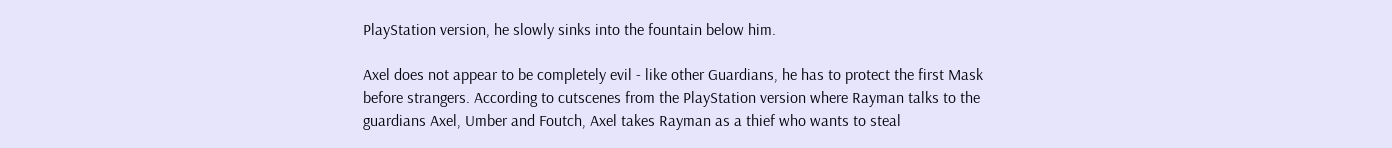PlayStation version, he slowly sinks into the fountain below him.

Axel does not appear to be completely evil - like other Guardians, he has to protect the first Mask before strangers. According to cutscenes from the PlayStation version where Rayman talks to the guardians Axel, Umber and Foutch, Axel takes Rayman as a thief who wants to steal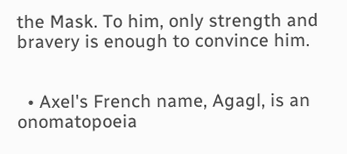the Mask. To him, only strength and bravery is enough to convince him.


  • Axel's French name, Agagl, is an onomatopoeia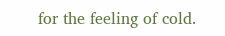for the feeling of cold.